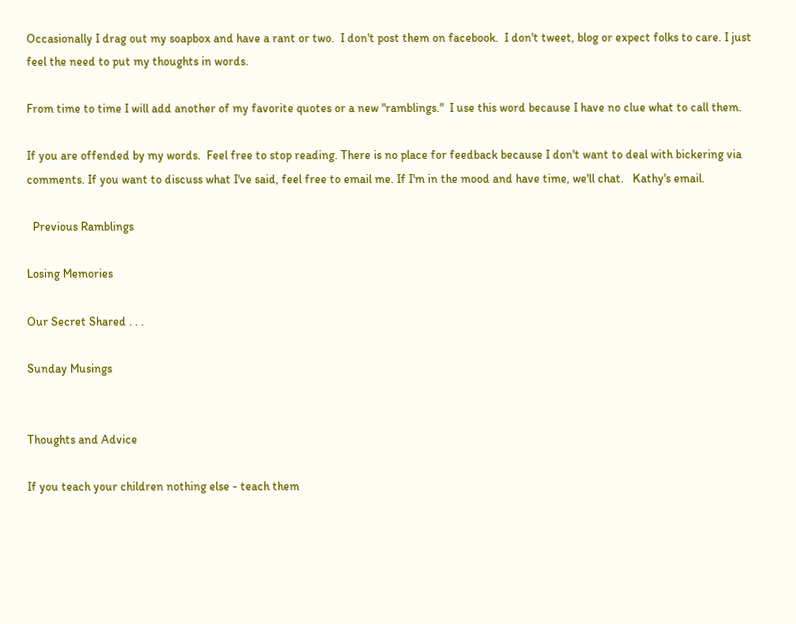Occasionally I drag out my soapbox and have a rant or two.  I don't post them on facebook.  I don't tweet, blog or expect folks to care. I just feel the need to put my thoughts in words.

From time to time I will add another of my favorite quotes or a new "ramblings."  I use this word because I have no clue what to call them.

If you are offended by my words.  Feel free to stop reading. There is no place for feedback because I don't want to deal with bickering via comments. If you want to discuss what I've said, feel free to email me. If I'm in the mood and have time, we'll chat.   Kathy's email.

  Previous Ramblings

Losing Memories

Our Secret Shared . . .

Sunday Musings


Thoughts and Advice

If you teach your children nothing else - teach them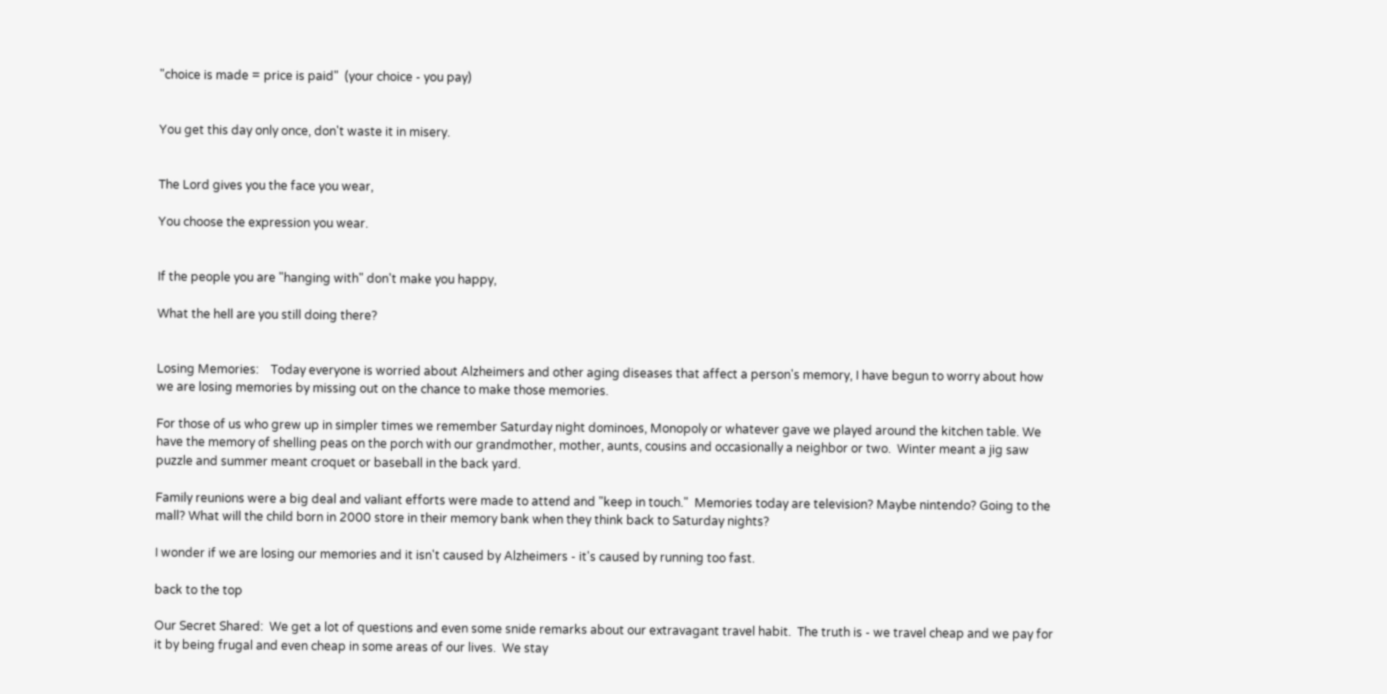"choice is made = price is paid"  (your choice - you pay)


You get this day only once, don't waste it in misery.


The Lord gives you the face you wear,

You choose the expression you wear.


If the people you are "hanging with" don't make you happy,

What the hell are you still doing there?


Losing Memories:    Today everyone is worried about Alzheimers and other aging diseases that affect a person's memory, I have begun to worry about how we are losing memories by missing out on the chance to make those memories.

For those of us who grew up in simpler times we remember Saturday night dominoes, Monopoly or whatever gave we played around the kitchen table. We have the memory of shelling peas on the porch with our grandmother, mother, aunts, cousins and occasionally a neighbor or two.  Winter meant a jig saw puzzle and summer meant croquet or baseball in the back yard.

Family reunions were a big deal and valiant efforts were made to attend and "keep in touch."  Memories today are television? Maybe nintendo? Going to the mall? What will the child born in 2000 store in their memory bank when they think back to Saturday nights?

I wonder if we are losing our memories and it isn't caused by Alzheimers - it's caused by running too fast.

back to the top

Our Secret Shared:  We get a lot of questions and even some snide remarks about our extravagant travel habit.  The truth is - we travel cheap and we pay for it by being frugal and even cheap in some areas of our lives.  We stay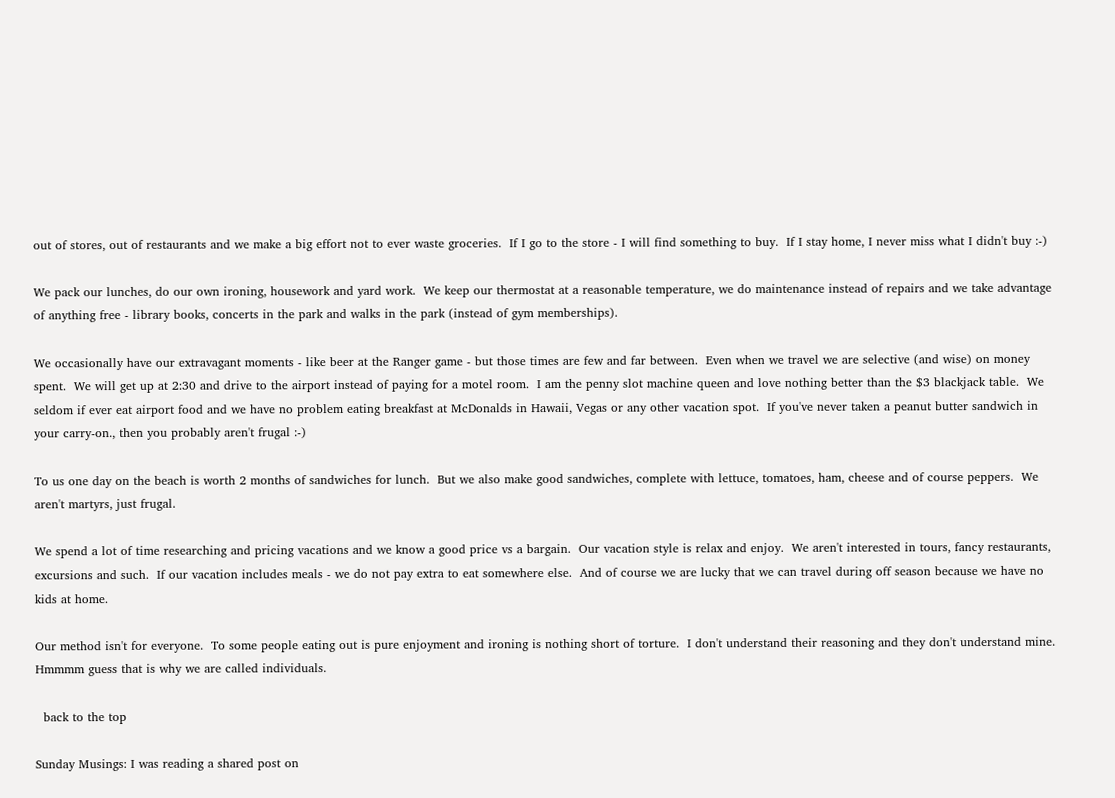out of stores, out of restaurants and we make a big effort not to ever waste groceries.  If I go to the store - I will find something to buy.  If I stay home, I never miss what I didn't buy :-)

We pack our lunches, do our own ironing, housework and yard work.  We keep our thermostat at a reasonable temperature, we do maintenance instead of repairs and we take advantage of anything free - library books, concerts in the park and walks in the park (instead of gym memberships).

We occasionally have our extravagant moments - like beer at the Ranger game - but those times are few and far between.  Even when we travel we are selective (and wise) on money spent.  We will get up at 2:30 and drive to the airport instead of paying for a motel room.  I am the penny slot machine queen and love nothing better than the $3 blackjack table.  We seldom if ever eat airport food and we have no problem eating breakfast at McDonalds in Hawaii, Vegas or any other vacation spot.  If you've never taken a peanut butter sandwich in your carry-on., then you probably aren't frugal :-)

To us one day on the beach is worth 2 months of sandwiches for lunch.  But we also make good sandwiches, complete with lettuce, tomatoes, ham, cheese and of course peppers.  We aren't martyrs, just frugal.

We spend a lot of time researching and pricing vacations and we know a good price vs a bargain.  Our vacation style is relax and enjoy.  We aren't interested in tours, fancy restaurants, excursions and such.  If our vacation includes meals - we do not pay extra to eat somewhere else.  And of course we are lucky that we can travel during off season because we have no kids at home.

Our method isn't for everyone.  To some people eating out is pure enjoyment and ironing is nothing short of torture.  I don't understand their reasoning and they don't understand mine.  Hmmmm guess that is why we are called individuals.

  back to the top

Sunday Musings: I was reading a shared post on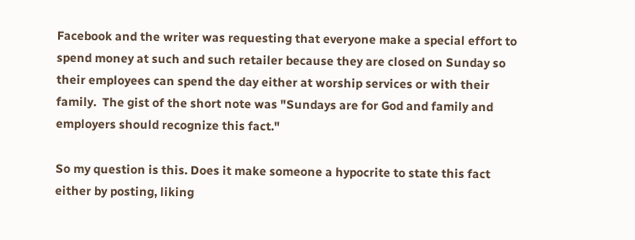Facebook and the writer was requesting that everyone make a special effort to spend money at such and such retailer because they are closed on Sunday so their employees can spend the day either at worship services or with their family.  The gist of the short note was "Sundays are for God and family and employers should recognize this fact."

So my question is this. Does it make someone a hypocrite to state this fact either by posting, liking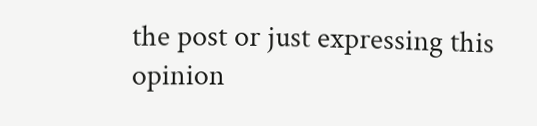the post or just expressing this opinion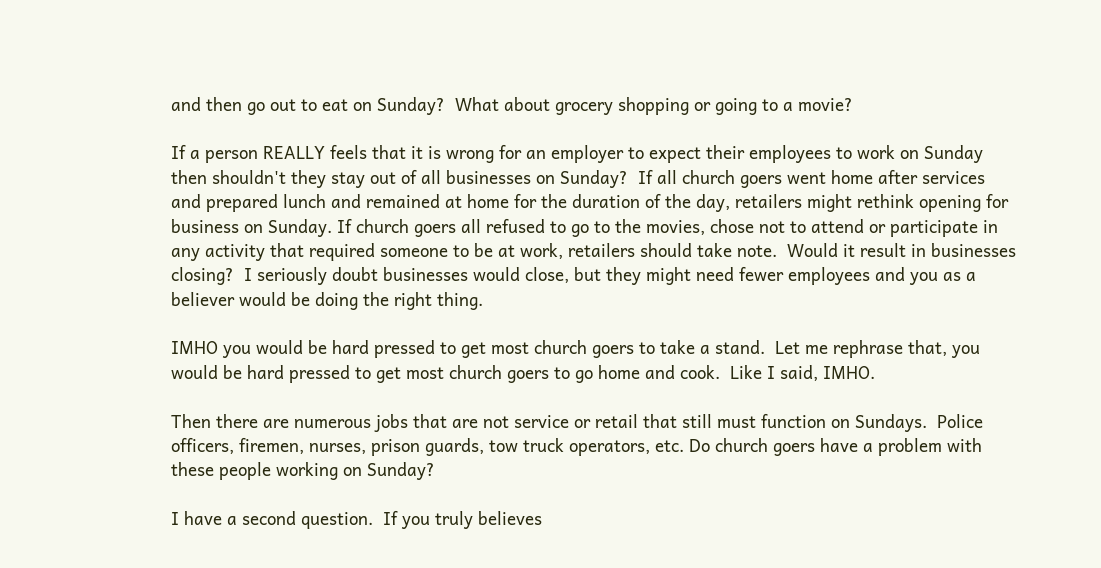and then go out to eat on Sunday?  What about grocery shopping or going to a movie?

If a person REALLY feels that it is wrong for an employer to expect their employees to work on Sunday then shouldn't they stay out of all businesses on Sunday?  If all church goers went home after services and prepared lunch and remained at home for the duration of the day, retailers might rethink opening for business on Sunday. If church goers all refused to go to the movies, chose not to attend or participate in any activity that required someone to be at work, retailers should take note.  Would it result in businesses closing?  I seriously doubt businesses would close, but they might need fewer employees and you as a believer would be doing the right thing.

IMHO you would be hard pressed to get most church goers to take a stand.  Let me rephrase that, you would be hard pressed to get most church goers to go home and cook.  Like I said, IMHO.

Then there are numerous jobs that are not service or retail that still must function on Sundays.  Police officers, firemen, nurses, prison guards, tow truck operators, etc. Do church goers have a problem with these people working on Sunday?

I have a second question.  If you truly believes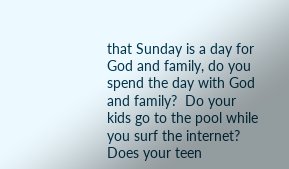that Sunday is a day for God and family, do you spend the day with God and family?  Do your kids go to the pool while you surf the internet?  Does your teen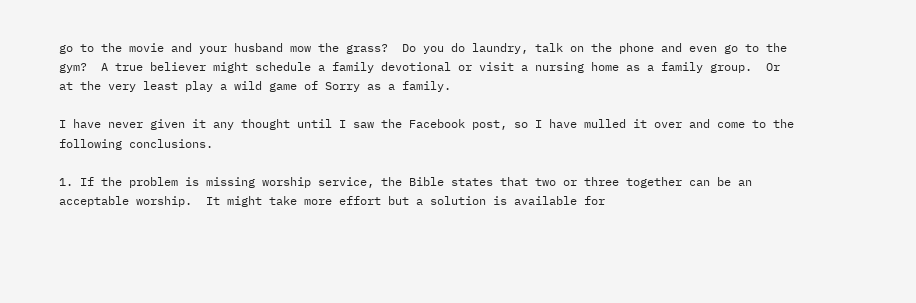go to the movie and your husband mow the grass?  Do you do laundry, talk on the phone and even go to the gym?  A true believer might schedule a family devotional or visit a nursing home as a family group.  Or at the very least play a wild game of Sorry as a family.

I have never given it any thought until I saw the Facebook post, so I have mulled it over and come to the following conclusions.

1. If the problem is missing worship service, the Bible states that two or three together can be an acceptable worship.  It might take more effort but a solution is available for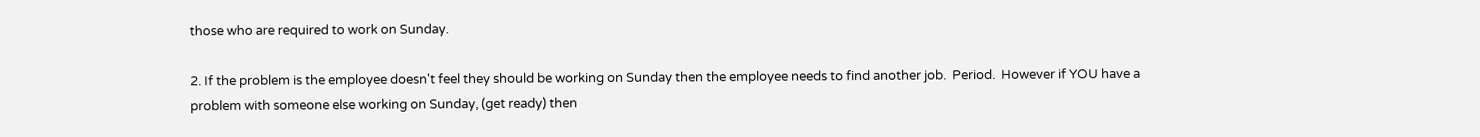those who are required to work on Sunday.

2. If the problem is the employee doesn't feel they should be working on Sunday then the employee needs to find another job.  Period.  However if YOU have a problem with someone else working on Sunday, (get ready) then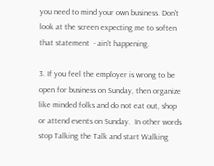you need to mind your own business. Don't look at the screen expecting me to soften that statement  - ain't happening.

3. If you feel the employer is wrong to be open for business on Sunday, then organize like minded folks and do not eat out, shop or attend events on Sunday.  In other words stop Talking the Talk and start Walking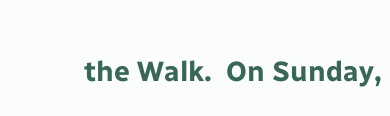the Walk.  On Sunday,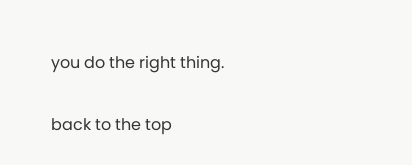you do the right thing.

back to the top